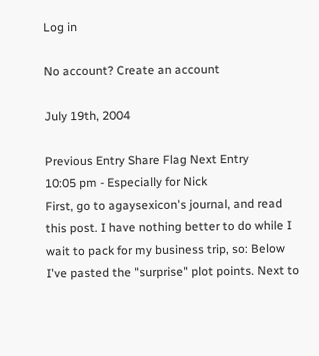Log in

No account? Create an account

July 19th, 2004

Previous Entry Share Flag Next Entry
10:05 pm - Especially for Nick
First, go to agaysexicon's journal, and read this post. I have nothing better to do while I wait to pack for my business trip, so: Below I've pasted the "surprise" plot points. Next to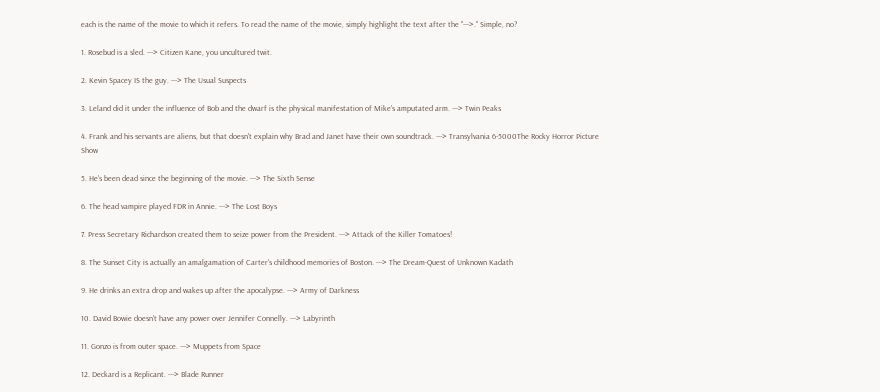each is the name of the movie to which it refers. To read the name of the movie, simply highlight the text after the "--->." Simple, no?

1. Rosebud is a sled. ---> Citizen Kane, you uncultured twit.

2. Kevin Spacey IS the guy. ---> The Usual Suspects

3. Leland did it under the influence of Bob and the dwarf is the physical manifestation of Mike's amputated arm. ---> Twin Peaks

4. Frank and his servants are aliens, but that doesn't explain why Brad and Janet have their own soundtrack. ---> Transylvania 6-5000The Rocky Horror Picture Show

5. He's been dead since the beginning of the movie. ---> The Sixth Sense

6. The head vampire played FDR in Annie. ---> The Lost Boys

7. Press Secretary Richardson created them to seize power from the President. ---> Attack of the Killer Tomatoes!

8. The Sunset City is actually an amalgamation of Carter's childhood memories of Boston. ---> The Dream-Quest of Unknown Kadath

9. He drinks an extra drop and wakes up after the apocalypse. ---> Army of Darkness

10. David Bowie doesn't have any power over Jennifer Connelly. ---> Labyrinth

11. Gonzo is from outer space. ---> Muppets from Space

12. Deckard is a Replicant. ---> Blade Runner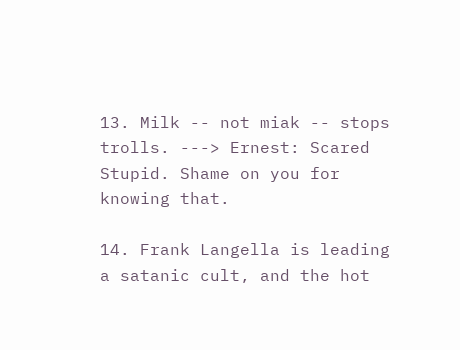13. Milk -- not miak -- stops trolls. ---> Ernest: Scared Stupid. Shame on you for knowing that.

14. Frank Langella is leading a satanic cult, and the hot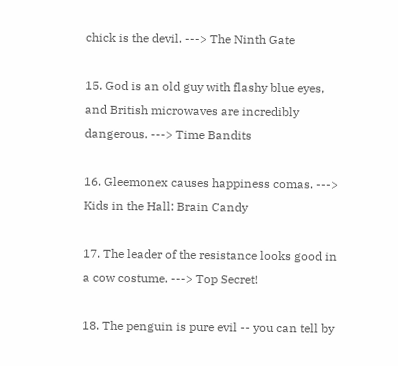chick is the devil. ---> The Ninth Gate

15. God is an old guy with flashy blue eyes, and British microwaves are incredibly dangerous. ---> Time Bandits

16. Gleemonex causes happiness comas. ---> Kids in the Hall: Brain Candy

17. The leader of the resistance looks good in a cow costume. ---> Top Secret!

18. The penguin is pure evil -- you can tell by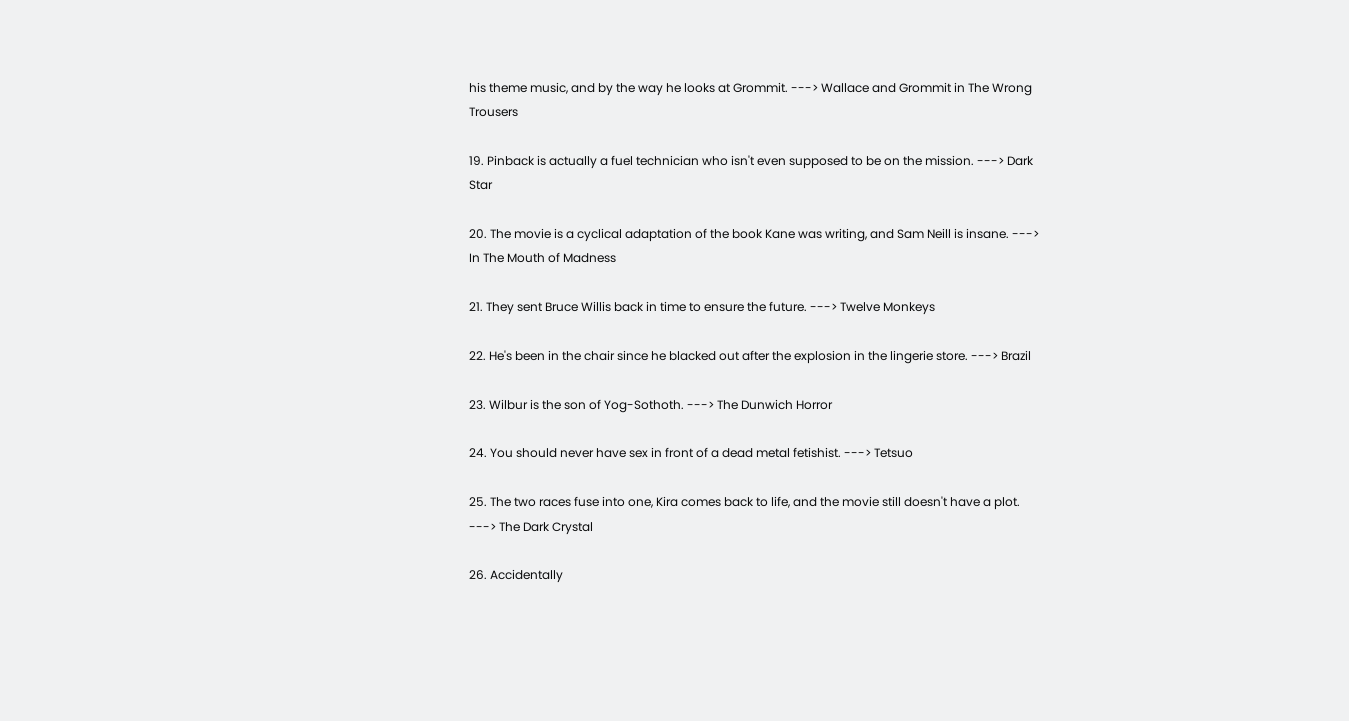his theme music, and by the way he looks at Grommit. ---> Wallace and Grommit in The Wrong Trousers

19. Pinback is actually a fuel technician who isn't even supposed to be on the mission. ---> Dark Star

20. The movie is a cyclical adaptation of the book Kane was writing, and Sam Neill is insane. ---> In The Mouth of Madness

21. They sent Bruce Willis back in time to ensure the future. ---> Twelve Monkeys

22. He's been in the chair since he blacked out after the explosion in the lingerie store. ---> Brazil

23. Wilbur is the son of Yog-Sothoth. ---> The Dunwich Horror

24. You should never have sex in front of a dead metal fetishist. ---> Tetsuo

25. The two races fuse into one, Kira comes back to life, and the movie still doesn't have a plot. ---> The Dark Crystal

26. Accidentally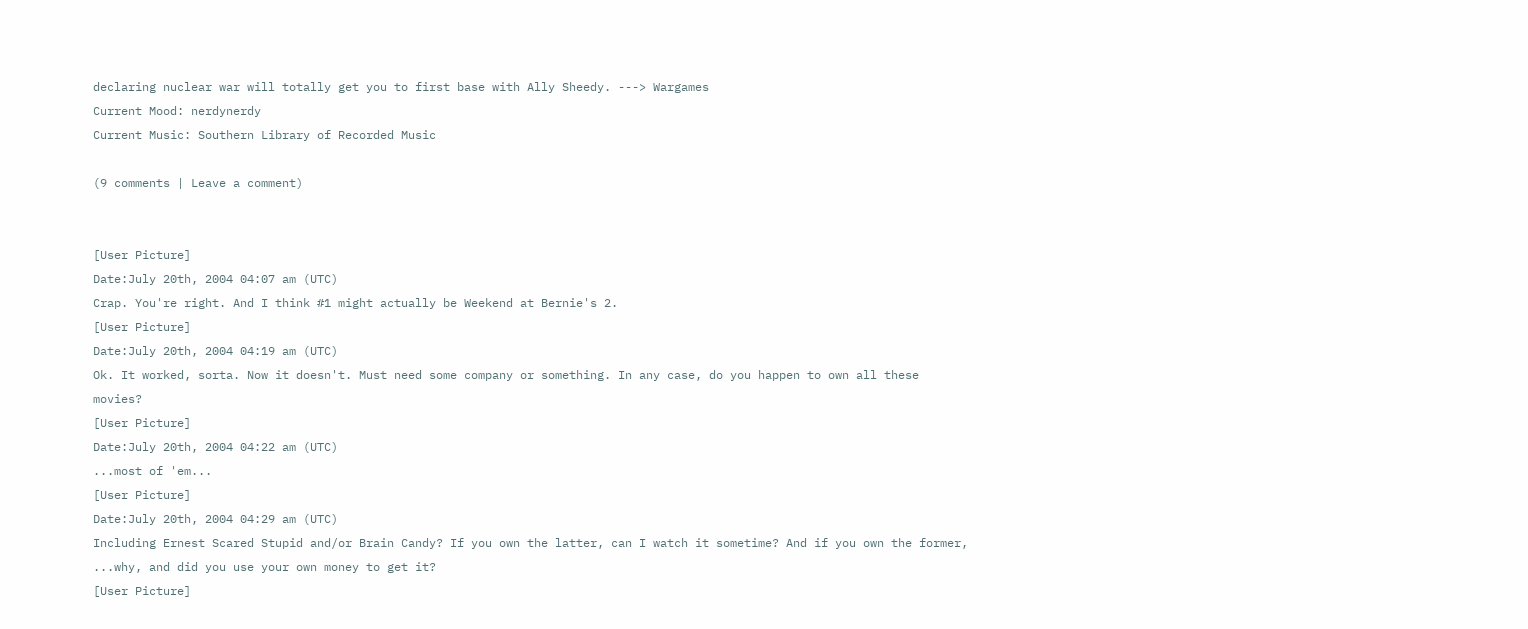declaring nuclear war will totally get you to first base with Ally Sheedy. ---> Wargames
Current Mood: nerdynerdy
Current Music: Southern Library of Recorded Music

(9 comments | Leave a comment)


[User Picture]
Date:July 20th, 2004 04:07 am (UTC)
Crap. You're right. And I think #1 might actually be Weekend at Bernie's 2.
[User Picture]
Date:July 20th, 2004 04:19 am (UTC)
Ok. It worked, sorta. Now it doesn't. Must need some company or something. In any case, do you happen to own all these movies?
[User Picture]
Date:July 20th, 2004 04:22 am (UTC)
...most of 'em...
[User Picture]
Date:July 20th, 2004 04:29 am (UTC)
Including Ernest Scared Stupid and/or Brain Candy? If you own the latter, can I watch it sometime? And if you own the former, ...why, and did you use your own money to get it?
[User Picture]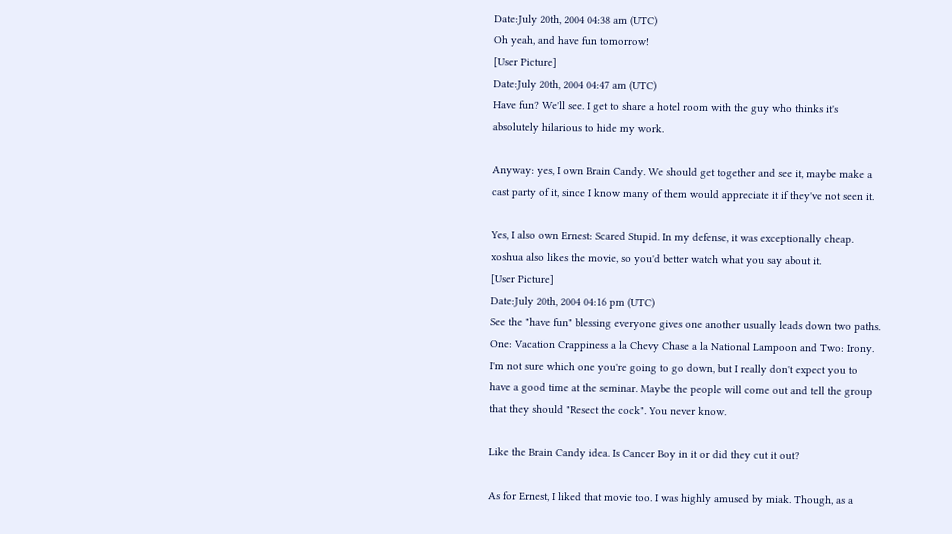Date:July 20th, 2004 04:38 am (UTC)
Oh yeah, and have fun tomorrow!
[User Picture]
Date:July 20th, 2004 04:47 am (UTC)
Have fun? We'll see. I get to share a hotel room with the guy who thinks it's absolutely hilarious to hide my work.

Anyway: yes, I own Brain Candy. We should get together and see it, maybe make a cast party of it, since I know many of them would appreciate it if they've not seen it.

Yes, I also own Ernest: Scared Stupid. In my defense, it was exceptionally cheap. xoshua also likes the movie, so you'd better watch what you say about it.
[User Picture]
Date:July 20th, 2004 04:16 pm (UTC)
See the "have fun" blessing everyone gives one another usually leads down two paths. One: Vacation Crappiness a la Chevy Chase a la National Lampoon and Two: Irony. I'm not sure which one you're going to go down, but I really don't expect you to have a good time at the seminar. Maybe the people will come out and tell the group that they should "Resect the cock". You never know.

Like the Brain Candy idea. Is Cancer Boy in it or did they cut it out?

As for Ernest, I liked that movie too. I was highly amused by miak. Though, as a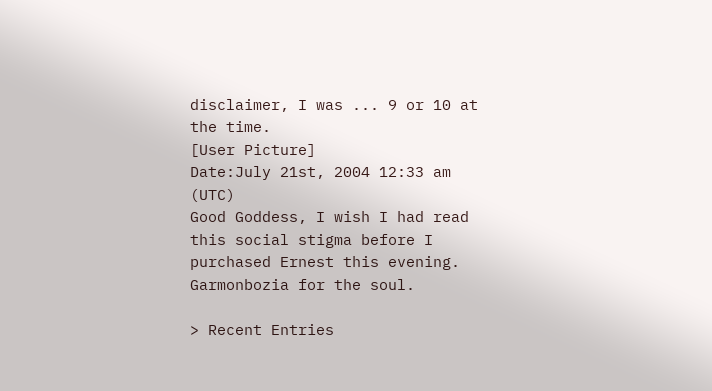disclaimer, I was ... 9 or 10 at the time.
[User Picture]
Date:July 21st, 2004 12:33 am (UTC)
Good Goddess, I wish I had read this social stigma before I purchased Ernest this evening.
Garmonbozia for the soul.

> Recent Entries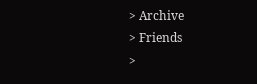> Archive
> Friends
>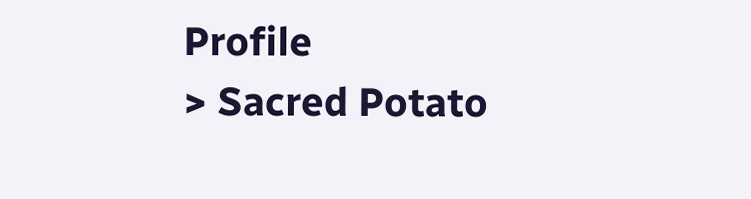Profile
> Sacred Potato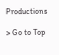Productions

> Go to Top